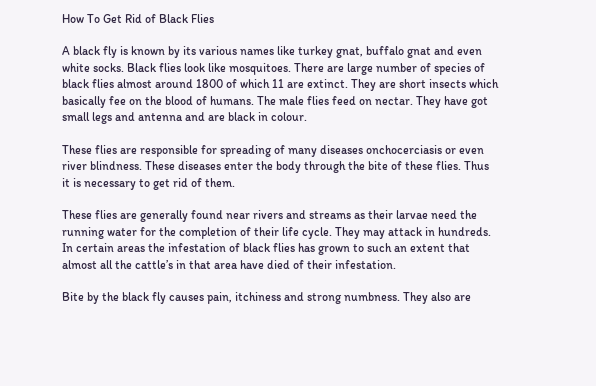How To Get Rid of Black Flies

A black fly is known by its various names like turkey gnat, buffalo gnat and even white socks. Black flies look like mosquitoes. There are large number of species of black flies almost around 1800 of which 11 are extinct. They are short insects which basically fee on the blood of humans. The male flies feed on nectar. They have got small legs and antenna and are black in colour.

These flies are responsible for spreading of many diseases onchocerciasis or even river blindness. These diseases enter the body through the bite of these flies. Thus it is necessary to get rid of them.

These flies are generally found near rivers and streams as their larvae need the running water for the completion of their life cycle. They may attack in hundreds. In certain areas the infestation of black flies has grown to such an extent that almost all the cattle’s in that area have died of their infestation.

Bite by the black fly causes pain, itchiness and strong numbness. They also are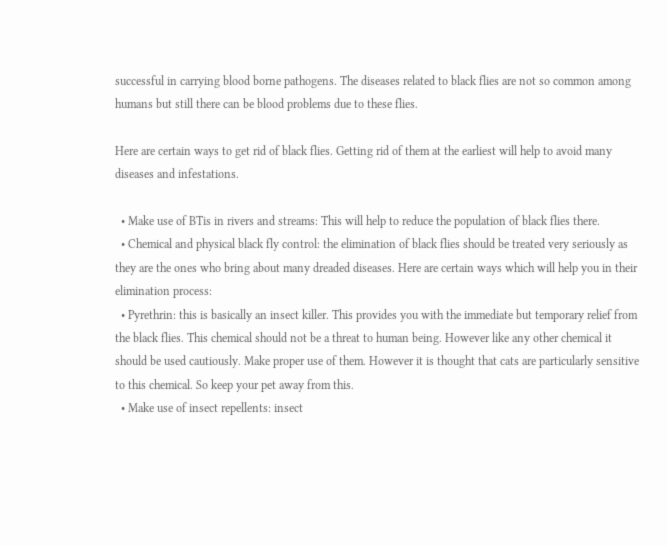successful in carrying blood borne pathogens. The diseases related to black flies are not so common among humans but still there can be blood problems due to these flies.

Here are certain ways to get rid of black flies. Getting rid of them at the earliest will help to avoid many diseases and infestations.

  • Make use of BTis in rivers and streams: This will help to reduce the population of black flies there.
  • Chemical and physical black fly control: the elimination of black flies should be treated very seriously as they are the ones who bring about many dreaded diseases. Here are certain ways which will help you in their elimination process:
  • Pyrethrin: this is basically an insect killer. This provides you with the immediate but temporary relief from the black flies. This chemical should not be a threat to human being. However like any other chemical it should be used cautiously. Make proper use of them. However it is thought that cats are particularly sensitive to this chemical. So keep your pet away from this.
  • Make use of insect repellents: insect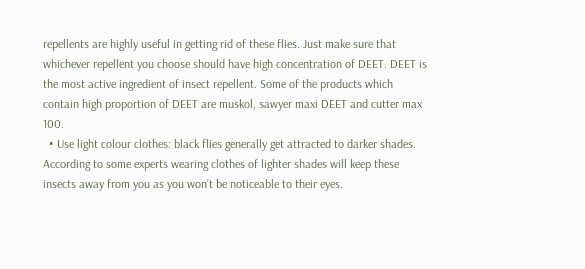repellents are highly useful in getting rid of these flies. Just make sure that whichever repellent you choose should have high concentration of DEET. DEET is the most active ingredient of insect repellent. Some of the products which contain high proportion of DEET are muskol, sawyer maxi DEET and cutter max 100.
  • Use light colour clothes: black flies generally get attracted to darker shades. According to some experts wearing clothes of lighter shades will keep these insects away from you as you won’t be noticeable to their eyes.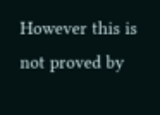However this is not proved by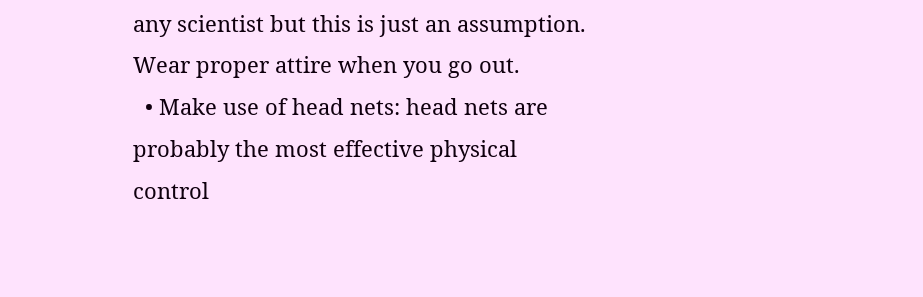any scientist but this is just an assumption. Wear proper attire when you go out.
  • Make use of head nets: head nets are probably the most effective physical control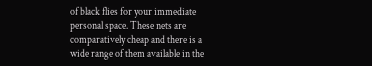of black flies for your immediate personal space. These nets are comparatively cheap and there is a wide range of them available in the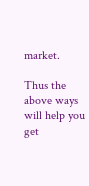market.

Thus the above ways will help you get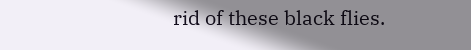rid of these black flies.